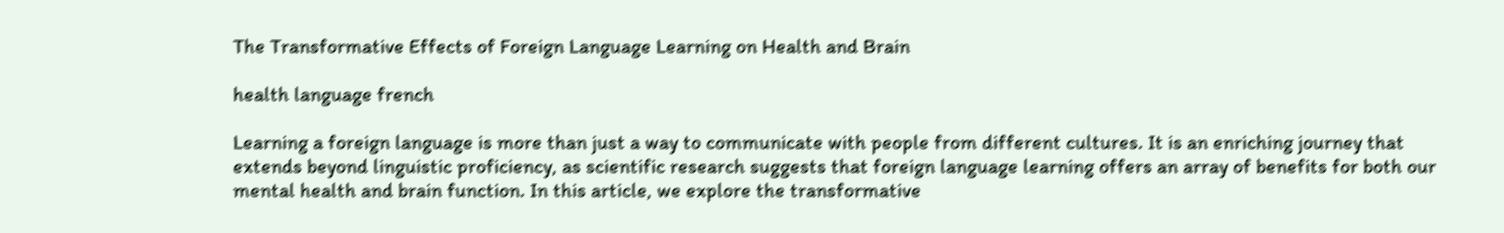The Transformative Effects of Foreign Language Learning on Health and Brain

health language french

Learning a foreign language is more than just a way to communicate with people from different cultures. It is an enriching journey that extends beyond linguistic proficiency, as scientific research suggests that foreign language learning offers an array of benefits for both our mental health and brain function. In this article, we explore the transformative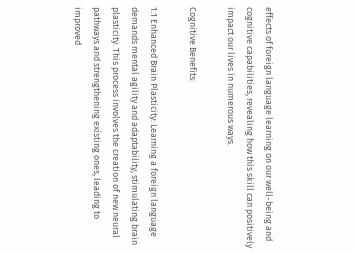effects of foreign language learning on our well-being and cognitive capabilities, revealing how this skill can positively impact our lives in numerous ways.

Cognitive Benefits:

1.1 Enhanced Brain Plasticity: Learning a foreign language demands mental agility and adaptability, stimulating brain plasticity. This process involves the creation of new neural pathways and strengthening existing ones, leading to improved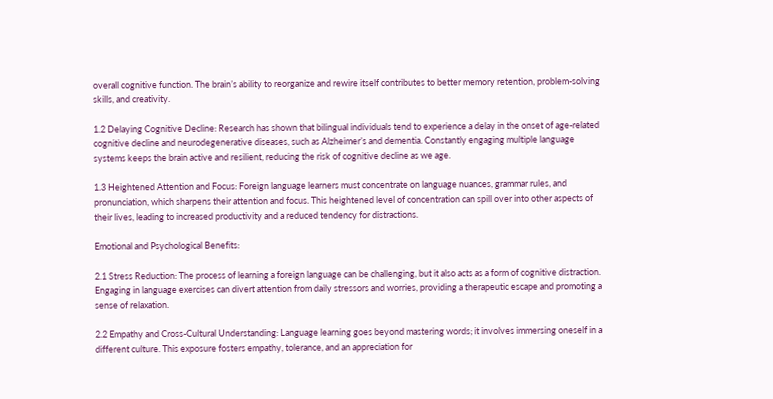overall cognitive function. The brain’s ability to reorganize and rewire itself contributes to better memory retention, problem-solving skills, and creativity.

1.2 Delaying Cognitive Decline: Research has shown that bilingual individuals tend to experience a delay in the onset of age-related cognitive decline and neurodegenerative diseases, such as Alzheimer’s and dementia. Constantly engaging multiple language systems keeps the brain active and resilient, reducing the risk of cognitive decline as we age.

1.3 Heightened Attention and Focus: Foreign language learners must concentrate on language nuances, grammar rules, and pronunciation, which sharpens their attention and focus. This heightened level of concentration can spill over into other aspects of their lives, leading to increased productivity and a reduced tendency for distractions.

Emotional and Psychological Benefits:

2.1 Stress Reduction: The process of learning a foreign language can be challenging, but it also acts as a form of cognitive distraction. Engaging in language exercises can divert attention from daily stressors and worries, providing a therapeutic escape and promoting a sense of relaxation.

2.2 Empathy and Cross-Cultural Understanding: Language learning goes beyond mastering words; it involves immersing oneself in a different culture. This exposure fosters empathy, tolerance, and an appreciation for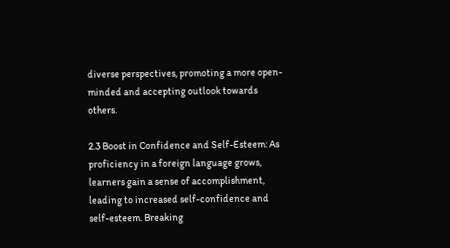diverse perspectives, promoting a more open-minded and accepting outlook towards others.

2.3 Boost in Confidence and Self-Esteem: As proficiency in a foreign language grows, learners gain a sense of accomplishment, leading to increased self-confidence and self-esteem. Breaking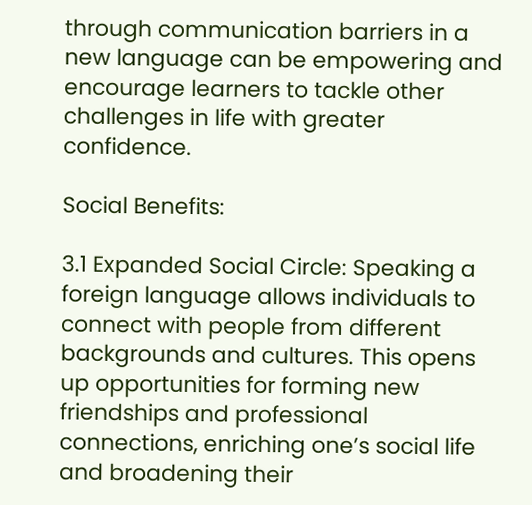through communication barriers in a new language can be empowering and encourage learners to tackle other challenges in life with greater confidence.

Social Benefits:

3.1 Expanded Social Circle: Speaking a foreign language allows individuals to connect with people from different backgrounds and cultures. This opens up opportunities for forming new friendships and professional connections, enriching one’s social life and broadening their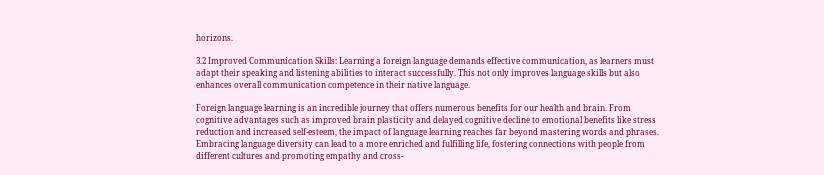horizons.

3.2 Improved Communication Skills: Learning a foreign language demands effective communication, as learners must adapt their speaking and listening abilities to interact successfully. This not only improves language skills but also enhances overall communication competence in their native language.

Foreign language learning is an incredible journey that offers numerous benefits for our health and brain. From cognitive advantages such as improved brain plasticity and delayed cognitive decline to emotional benefits like stress reduction and increased self-esteem, the impact of language learning reaches far beyond mastering words and phrases. Embracing language diversity can lead to a more enriched and fulfilling life, fostering connections with people from different cultures and promoting empathy and cross-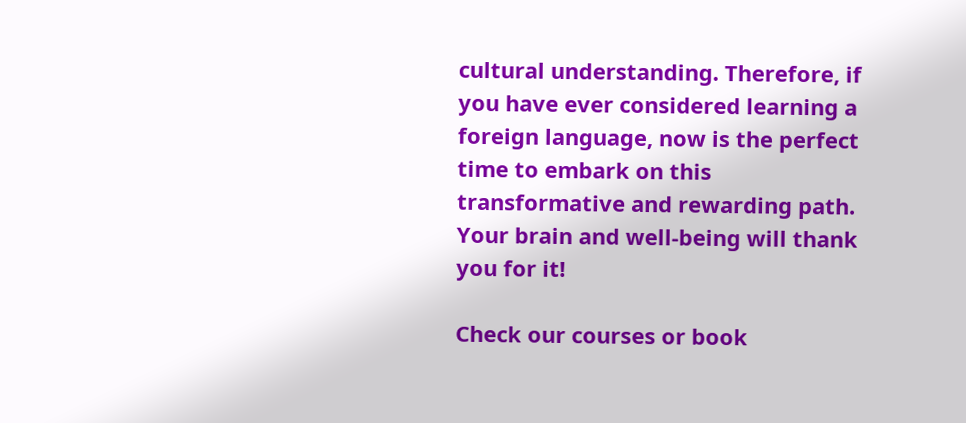cultural understanding. Therefore, if you have ever considered learning a foreign language, now is the perfect time to embark on this transformative and rewarding path. Your brain and well-being will thank you for it!

Check our courses or book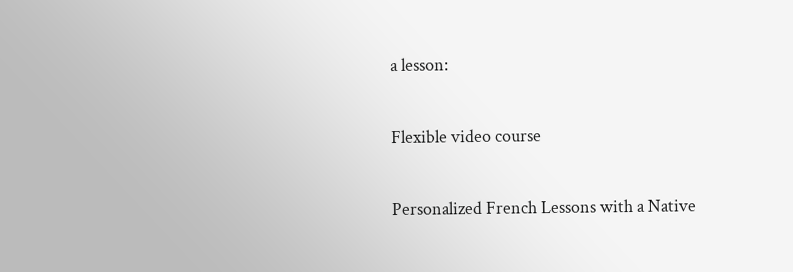a lesson:

Flexible video course

Personalized French Lessons with a Native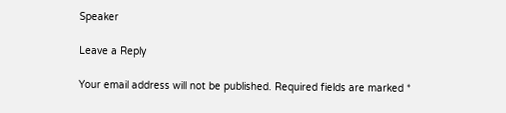Speaker

Leave a Reply

Your email address will not be published. Required fields are marked *